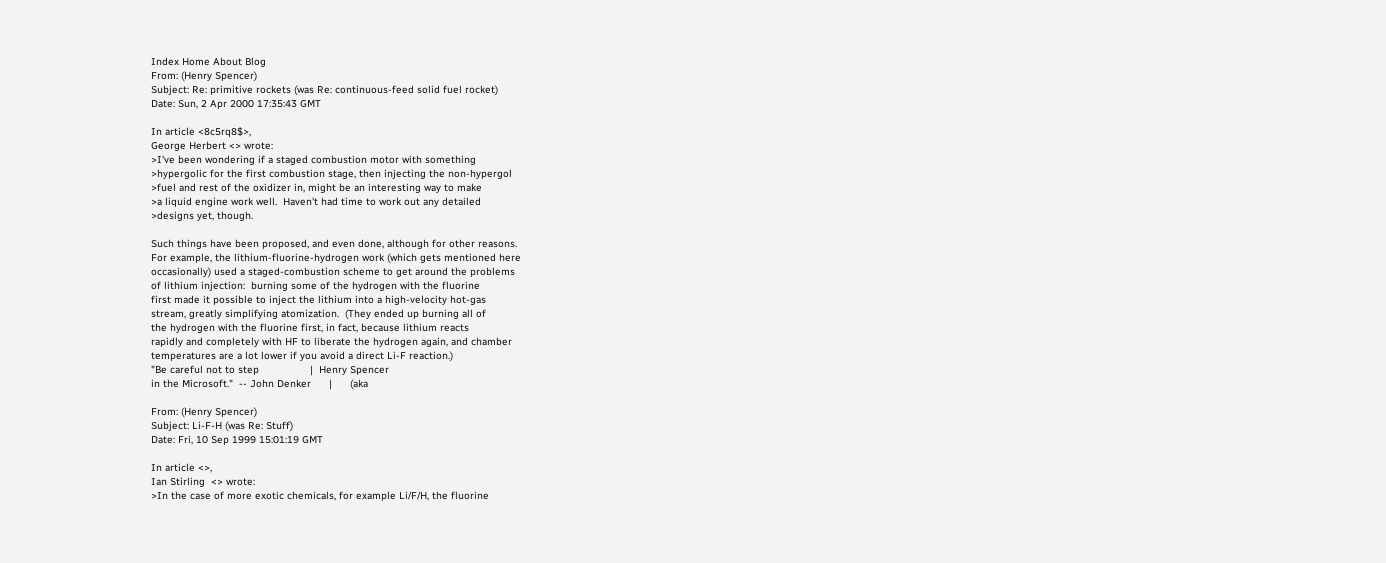Index Home About Blog
From: (Henry Spencer)
Subject: Re: primitive rockets (was Re: continuous-feed solid fuel rocket)
Date: Sun, 2 Apr 2000 17:35:43 GMT

In article <8c5rq8$>,
George Herbert <> wrote:
>I've been wondering if a staged combustion motor with something
>hypergolic for the first combustion stage, then injecting the non-hypergol
>fuel and rest of the oxidizer in, might be an interesting way to make
>a liquid engine work well.  Haven't had time to work out any detailed
>designs yet, though.

Such things have been proposed, and even done, although for other reasons.
For example, the lithium-fluorine-hydrogen work (which gets mentioned here
occasionally) used a staged-combustion scheme to get around the problems
of lithium injection:  burning some of the hydrogen with the fluorine
first made it possible to inject the lithium into a high-velocity hot-gas
stream, greatly simplifying atomization.  (They ended up burning all of
the hydrogen with the fluorine first, in fact, because lithium reacts
rapidly and completely with HF to liberate the hydrogen again, and chamber
temperatures are a lot lower if you avoid a direct Li-F reaction.)
"Be careful not to step                 |  Henry Spencer
in the Microsoft."  -- John Denker      |      (aka

From: (Henry Spencer)
Subject: Li-F-H (was Re: Stuff)
Date: Fri, 10 Sep 1999 15:01:19 GMT

In article <>,
Ian Stirling  <> wrote:
>In the case of more exotic chemicals, for example Li/F/H, the fluorine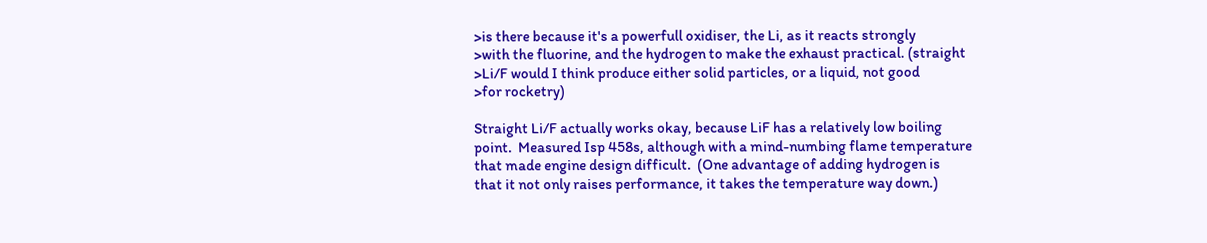>is there because it's a powerfull oxidiser, the Li, as it reacts strongly
>with the fluorine, and the hydrogen to make the exhaust practical. (straight
>Li/F would I think produce either solid particles, or a liquid, not good
>for rocketry)

Straight Li/F actually works okay, because LiF has a relatively low boiling
point.  Measured Isp 458s, although with a mind-numbing flame temperature
that made engine design difficult.  (One advantage of adding hydrogen is
that it not only raises performance, it takes the temperature way down.)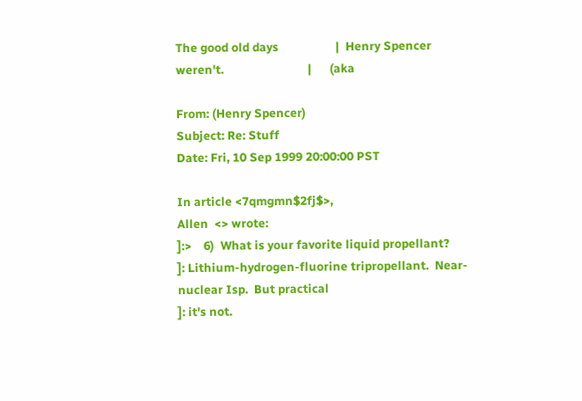The good old days                   |  Henry Spencer
weren't.                            |      (aka

From: (Henry Spencer)
Subject: Re: Stuff
Date: Fri, 10 Sep 1999 20:00:00 PST

In article <7qmgmn$2fj$>,
Allen  <> wrote:
]:>    6)  What is your favorite liquid propellant?
]: Lithium-hydrogen-fluorine tripropellant.  Near-nuclear Isp.  But practical
]: it's not.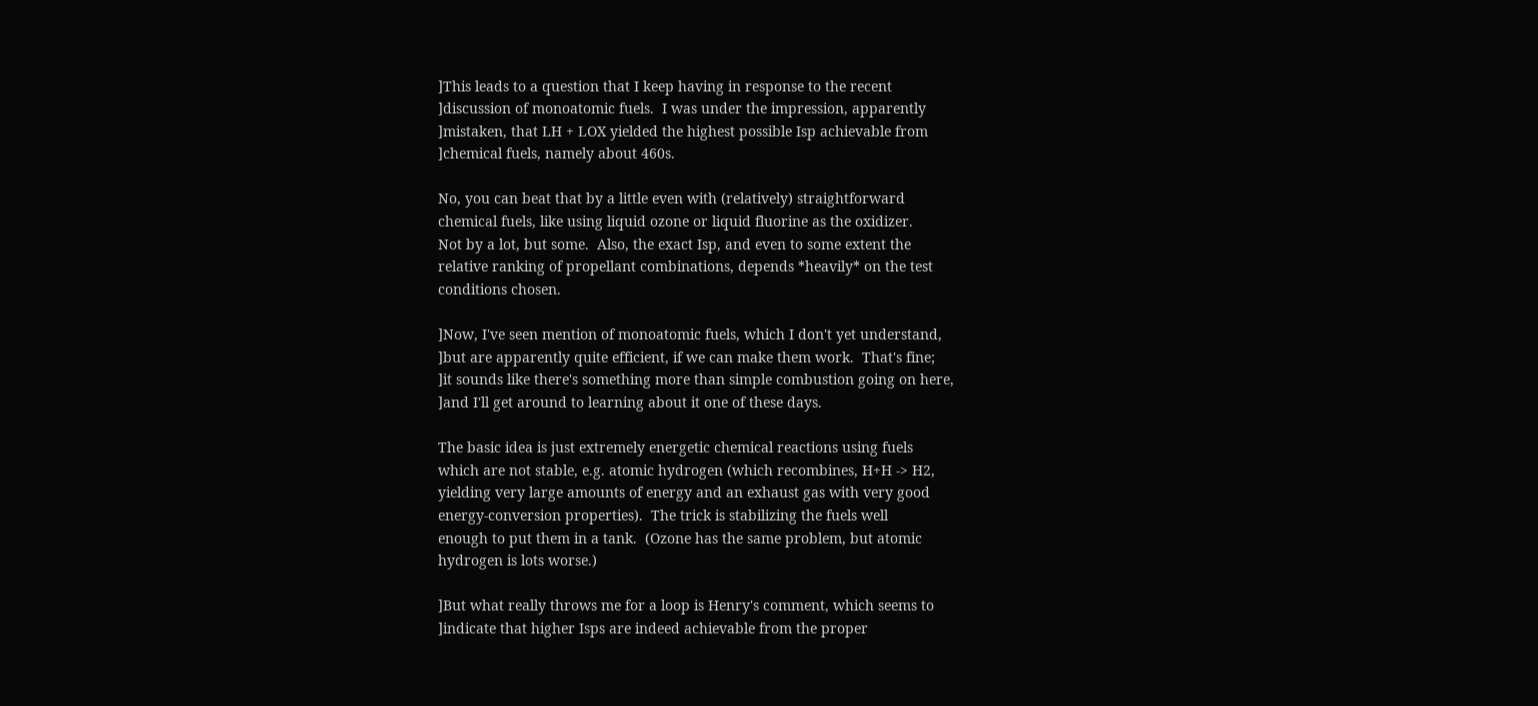]This leads to a question that I keep having in response to the recent
]discussion of monoatomic fuels.  I was under the impression, apparently
]mistaken, that LH + LOX yielded the highest possible Isp achievable from
]chemical fuels, namely about 460s.

No, you can beat that by a little even with (relatively) straightforward
chemical fuels, like using liquid ozone or liquid fluorine as the oxidizer.
Not by a lot, but some.  Also, the exact Isp, and even to some extent the
relative ranking of propellant combinations, depends *heavily* on the test
conditions chosen.

]Now, I've seen mention of monoatomic fuels, which I don't yet understand,
]but are apparently quite efficient, if we can make them work.  That's fine;
]it sounds like there's something more than simple combustion going on here,
]and I'll get around to learning about it one of these days.

The basic idea is just extremely energetic chemical reactions using fuels
which are not stable, e.g. atomic hydrogen (which recombines, H+H -> H2,
yielding very large amounts of energy and an exhaust gas with very good
energy-conversion properties).  The trick is stabilizing the fuels well
enough to put them in a tank.  (Ozone has the same problem, but atomic
hydrogen is lots worse.)

]But what really throws me for a loop is Henry's comment, which seems to
]indicate that higher Isps are indeed achievable from the proper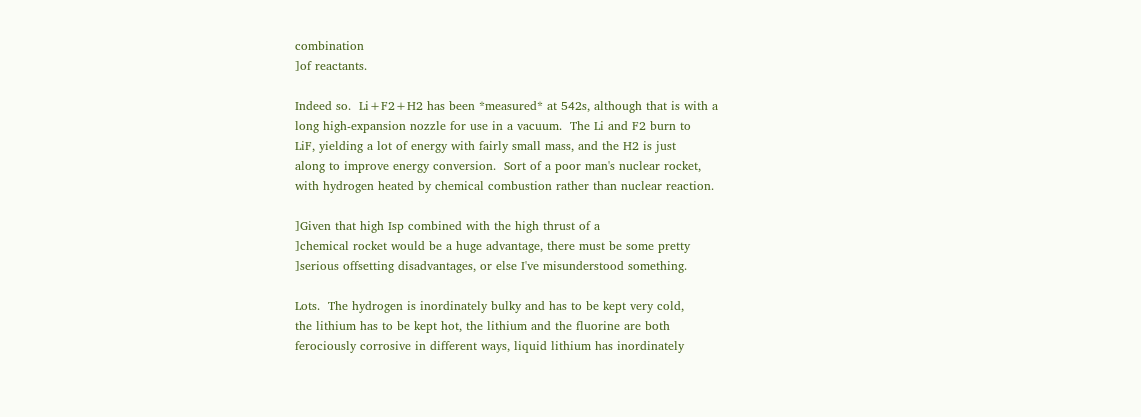combination
]of reactants.

Indeed so.  Li+F2+H2 has been *measured* at 542s, although that is with a
long high-expansion nozzle for use in a vacuum.  The Li and F2 burn to
LiF, yielding a lot of energy with fairly small mass, and the H2 is just
along to improve energy conversion.  Sort of a poor man's nuclear rocket,
with hydrogen heated by chemical combustion rather than nuclear reaction.

]Given that high Isp combined with the high thrust of a
]chemical rocket would be a huge advantage, there must be some pretty
]serious offsetting disadvantages, or else I've misunderstood something.

Lots.  The hydrogen is inordinately bulky and has to be kept very cold,
the lithium has to be kept hot, the lithium and the fluorine are both
ferociously corrosive in different ways, liquid lithium has inordinately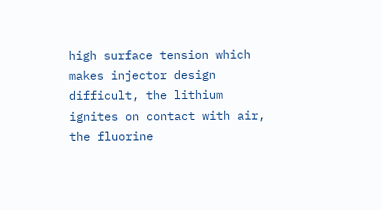high surface tension which makes injector design difficult, the lithium
ignites on contact with air, the fluorine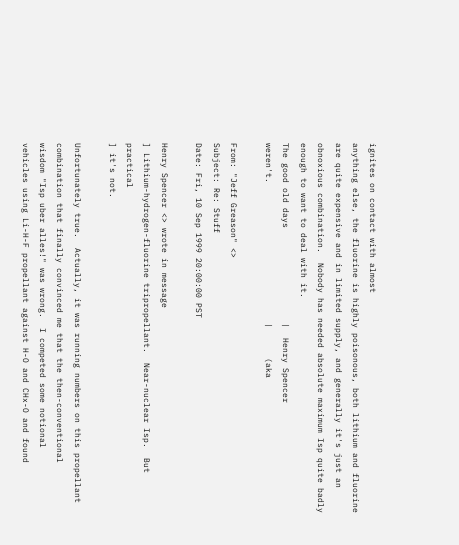ignites on contact with almost
anything else, the fluorine is highly poisonous, both lithium and fluorine
are quite expensive and in limited supply, and generally it's just an
obnoxious combination.  Nobody has needed absolute maximum Isp quite badly
enough to want to deal with it.
The good old days                   |  Henry Spencer
weren't.                            |      (aka

From: "Jeff Greason" <>
Subject: Re: Stuff
Date: Fri, 10 Sep 1999 20:00:00 PST

Henry Spencer <> wrote in message
] Lithium-hydrogen-fluorine tripropellant.  Near-nuclear Isp.  But practical
] it's not.

Unfortunately true.  Actually, it was running numbers on this propellant
combination that finally convinced me that the then-conventional
wisdom "Isp uber alles!" was wrong.  I competed some notional
vehicles using Li-H-F propellant against H-O and CHx-O and found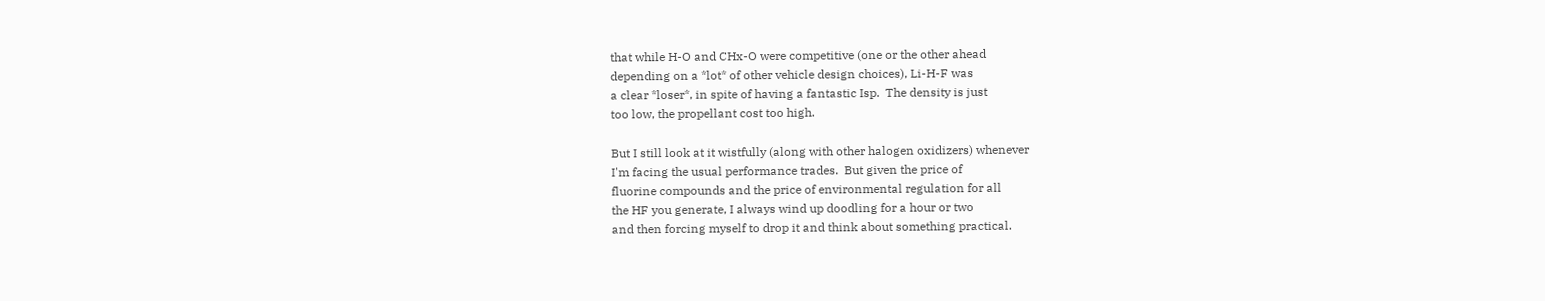that while H-O and CHx-O were competitive (one or the other ahead
depending on a *lot* of other vehicle design choices), Li-H-F was
a clear *loser*, in spite of having a fantastic Isp.  The density is just
too low, the propellant cost too high.

But I still look at it wistfully (along with other halogen oxidizers) whenever
I'm facing the usual performance trades.  But given the price of
fluorine compounds and the price of environmental regulation for all
the HF you generate, I always wind up doodling for a hour or two
and then forcing myself to drop it and think about something practical.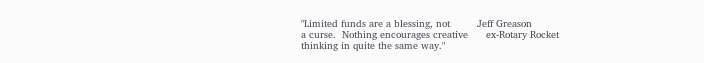"Limited funds are a blessing, not         Jeff Greason
a curse.  Nothing encourages creative      ex-Rotary Rocket
thinking in quite the same way."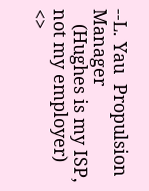--L. Yau  Propulsion Manager
   (Hughes is my ISP, not my employer)     <>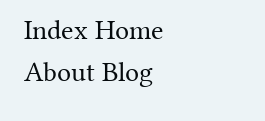Index Home About Blog